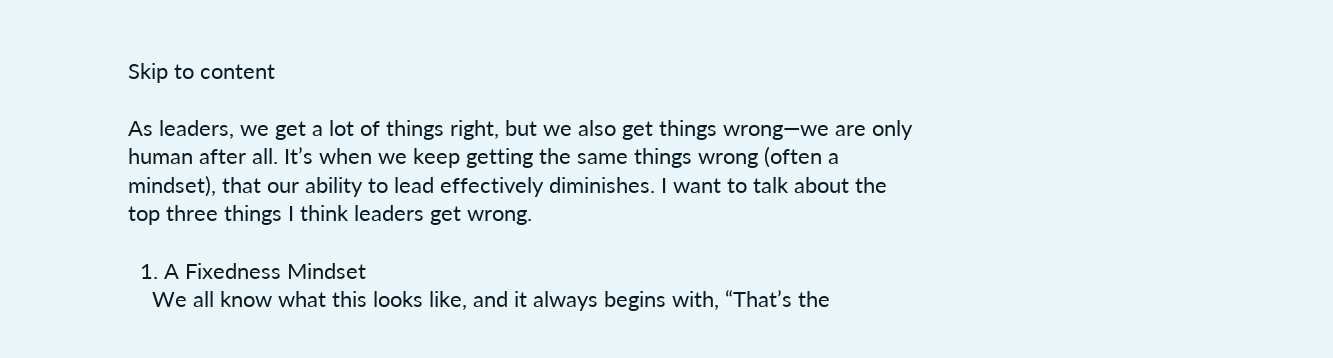Skip to content

As leaders, we get a lot of things right, but we also get things wrong—we are only human after all. It’s when we keep getting the same things wrong (often a mindset), that our ability to lead effectively diminishes. I want to talk about the top three things I think leaders get wrong.

  1. A Fixedness Mindset
    We all know what this looks like, and it always begins with, “That’s the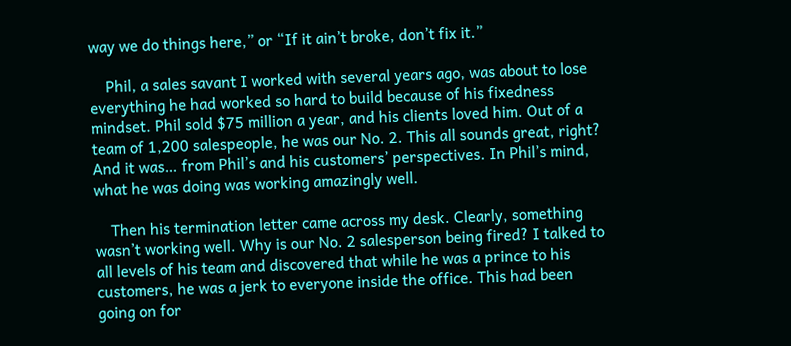way we do things here,” or “If it ain’t broke, don’t fix it.”

    Phil, a sales savant I worked with several years ago, was about to lose everything he had worked so hard to build because of his fixedness mindset. Phil sold $75 million a year, and his clients loved him. Out of a team of 1,200 salespeople, he was our No. 2. This all sounds great, right? And it was… from Phil’s and his customers’ perspectives. In Phil’s mind, what he was doing was working amazingly well.

    Then his termination letter came across my desk. Clearly, something wasn’t working well. Why is our No. 2 salesperson being fired? I talked to all levels of his team and discovered that while he was a prince to his customers, he was a jerk to everyone inside the office. This had been going on for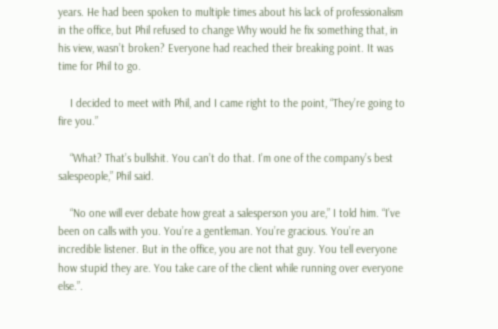years. He had been spoken to multiple times about his lack of professionalism in the office, but Phil refused to change Why would he fix something that, in his view, wasn’t broken? Everyone had reached their breaking point. It was time for Phil to go.

    I decided to meet with Phil, and I came right to the point, “They’re going to fire you.”

    “What? That’s bullshit. You can’t do that. I’m one of the company’s best salespeople,” Phil said.

    “No one will ever debate how great a salesperson you are,” I told him. “I’ve been on calls with you. You’re a gentleman. You’re gracious. You’re an incredible listener. But in the office, you are not that guy. You tell everyone how stupid they are. You take care of the client while running over everyone else.”.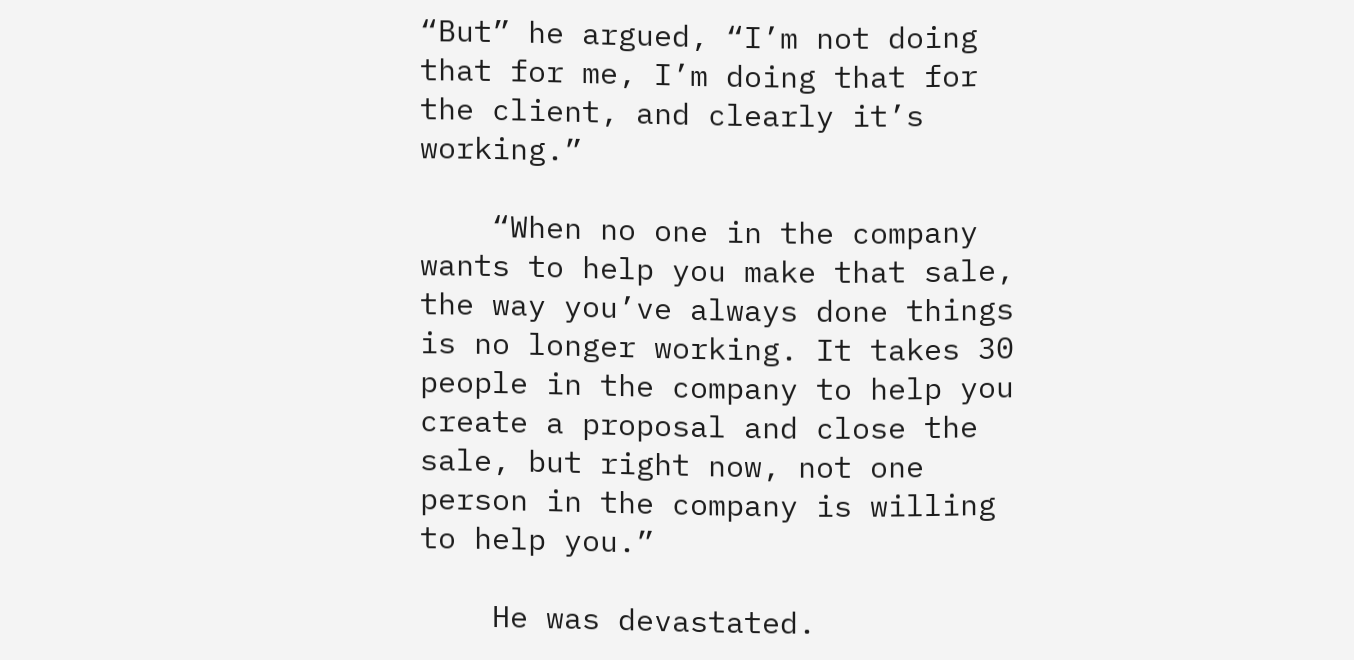“But” he argued, “I’m not doing that for me, I’m doing that for the client, and clearly it’s working.”

    “When no one in the company wants to help you make that sale, the way you’ve always done things is no longer working. It takes 30 people in the company to help you create a proposal and close the sale, but right now, not one person in the company is willing to help you.”

    He was devastated.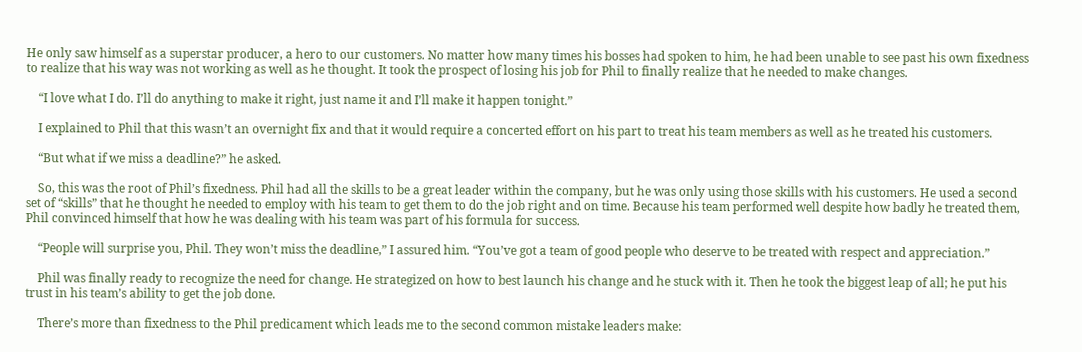He only saw himself as a superstar producer, a hero to our customers. No matter how many times his bosses had spoken to him, he had been unable to see past his own fixedness to realize that his way was not working as well as he thought. It took the prospect of losing his job for Phil to finally realize that he needed to make changes.

    “I love what I do. I’ll do anything to make it right, just name it and I’ll make it happen tonight.”

    I explained to Phil that this wasn’t an overnight fix and that it would require a concerted effort on his part to treat his team members as well as he treated his customers.

    “But what if we miss a deadline?” he asked.

    So, this was the root of Phil’s fixedness. Phil had all the skills to be a great leader within the company, but he was only using those skills with his customers. He used a second set of “skills” that he thought he needed to employ with his team to get them to do the job right and on time. Because his team performed well despite how badly he treated them, Phil convinced himself that how he was dealing with his team was part of his formula for success.

    “People will surprise you, Phil. They won’t miss the deadline,” I assured him. “You’ve got a team of good people who deserve to be treated with respect and appreciation.”

    Phil was finally ready to recognize the need for change. He strategized on how to best launch his change and he stuck with it. Then he took the biggest leap of all; he put his trust in his team’s ability to get the job done.

    There’s more than fixedness to the Phil predicament which leads me to the second common mistake leaders make: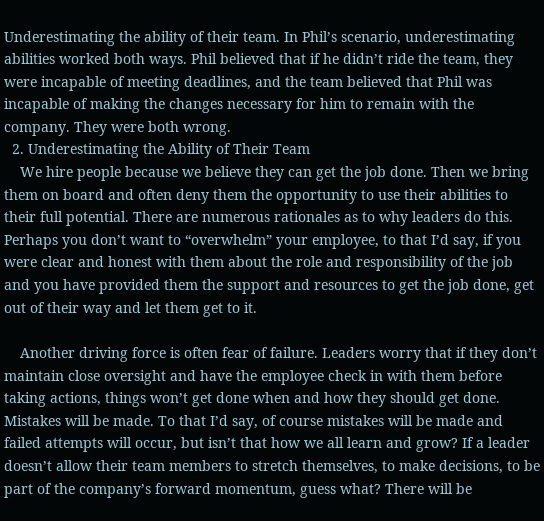Underestimating the ability of their team. In Phil’s scenario, underestimating abilities worked both ways. Phil believed that if he didn’t ride the team, they were incapable of meeting deadlines, and the team believed that Phil was incapable of making the changes necessary for him to remain with the company. They were both wrong.
  2. Underestimating the Ability of Their Team
    We hire people because we believe they can get the job done. Then we bring them on board and often deny them the opportunity to use their abilities to their full potential. There are numerous rationales as to why leaders do this. Perhaps you don’t want to “overwhelm” your employee, to that I’d say, if you were clear and honest with them about the role and responsibility of the job and you have provided them the support and resources to get the job done, get out of their way and let them get to it.

    Another driving force is often fear of failure. Leaders worry that if they don’t maintain close oversight and have the employee check in with them before taking actions, things won’t get done when and how they should get done. Mistakes will be made. To that I’d say, of course mistakes will be made and failed attempts will occur, but isn’t that how we all learn and grow? If a leader doesn’t allow their team members to stretch themselves, to make decisions, to be part of the company’s forward momentum, guess what? There will be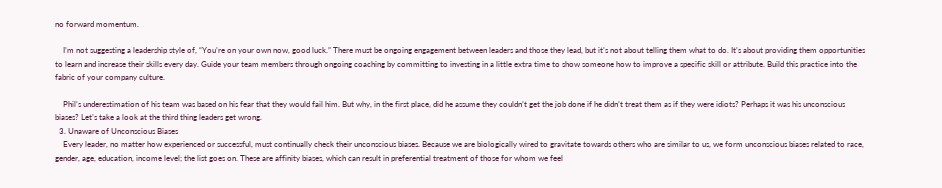no forward momentum.

    I’m not suggesting a leadership style of, “You’re on your own now, good luck.” There must be ongoing engagement between leaders and those they lead, but it’s not about telling them what to do. It’s about providing them opportunities to learn and increase their skills every day. Guide your team members through ongoing coaching by committing to investing in a little extra time to show someone how to improve a specific skill or attribute. Build this practice into the fabric of your company culture.

    Phil’s underestimation of his team was based on his fear that they would fail him. But why, in the first place, did he assume they couldn’t get the job done if he didn’t treat them as if they were idiots? Perhaps it was his unconscious biases? Let’s take a look at the third thing leaders get wrong.
  3. Unaware of Unconscious Biases
    Every leader, no matter how experienced or successful, must continually check their unconscious biases. Because we are biologically wired to gravitate towards others who are similar to us, we form unconscious biases related to race, gender, age, education, income level; the list goes on. These are affinity biases, which can result in preferential treatment of those for whom we feel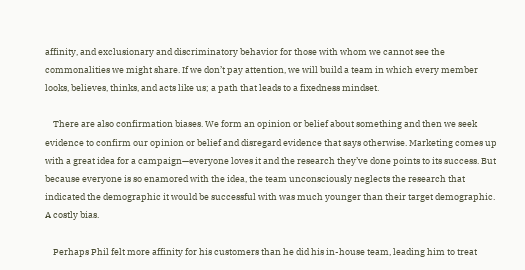affinity, and exclusionary and discriminatory behavior for those with whom we cannot see the commonalities we might share. If we don’t pay attention, we will build a team in which every member looks, believes, thinks, and acts like us; a path that leads to a fixedness mindset.

    There are also confirmation biases. We form an opinion or belief about something and then we seek evidence to confirm our opinion or belief and disregard evidence that says otherwise. Marketing comes up with a great idea for a campaign—everyone loves it and the research they’ve done points to its success. But because everyone is so enamored with the idea, the team unconsciously neglects the research that indicated the demographic it would be successful with was much younger than their target demographic. A costly bias.

    Perhaps Phil felt more affinity for his customers than he did his in-house team, leading him to treat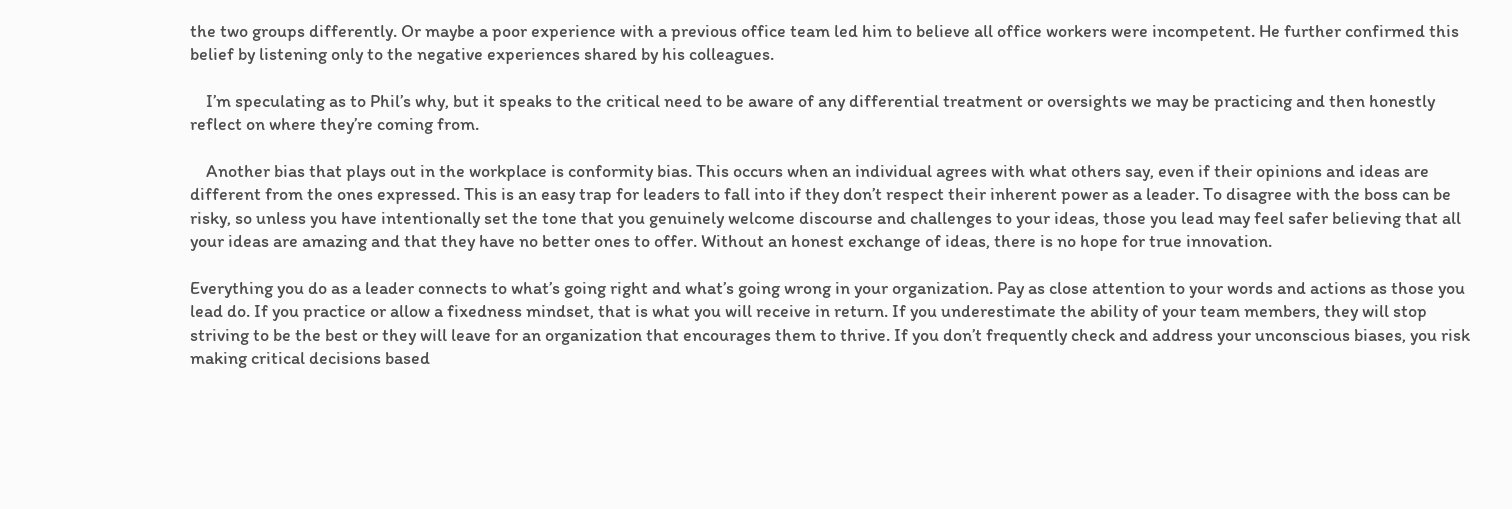the two groups differently. Or maybe a poor experience with a previous office team led him to believe all office workers were incompetent. He further confirmed this belief by listening only to the negative experiences shared by his colleagues.

    I’m speculating as to Phil’s why, but it speaks to the critical need to be aware of any differential treatment or oversights we may be practicing and then honestly reflect on where they’re coming from.

    Another bias that plays out in the workplace is conformity bias. This occurs when an individual agrees with what others say, even if their opinions and ideas are different from the ones expressed. This is an easy trap for leaders to fall into if they don’t respect their inherent power as a leader. To disagree with the boss can be risky, so unless you have intentionally set the tone that you genuinely welcome discourse and challenges to your ideas, those you lead may feel safer believing that all your ideas are amazing and that they have no better ones to offer. Without an honest exchange of ideas, there is no hope for true innovation.

Everything you do as a leader connects to what’s going right and what’s going wrong in your organization. Pay as close attention to your words and actions as those you lead do. If you practice or allow a fixedness mindset, that is what you will receive in return. If you underestimate the ability of your team members, they will stop striving to be the best or they will leave for an organization that encourages them to thrive. If you don’t frequently check and address your unconscious biases, you risk making critical decisions based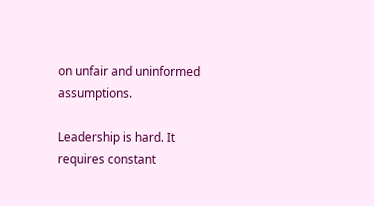on unfair and uninformed assumptions.

Leadership is hard. It requires constant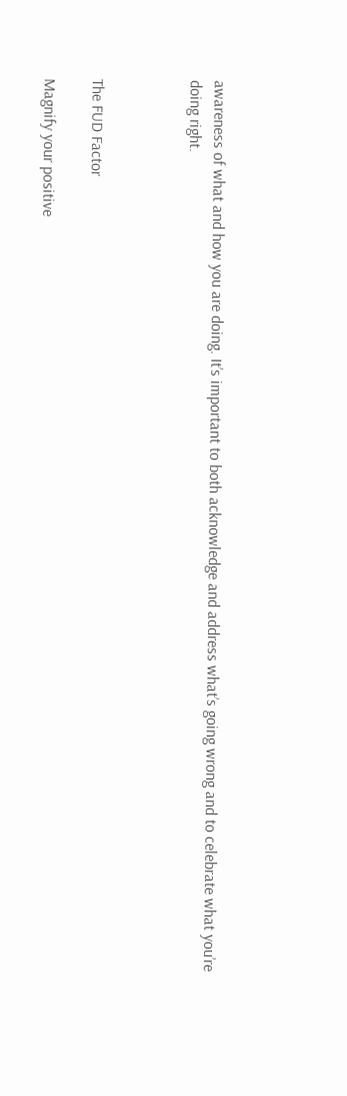awareness of what and how you are doing. It’s important to both acknowledge and address what’s going wrong and to celebrate what you’re doing right.



The FUD Factor

Magnify your positive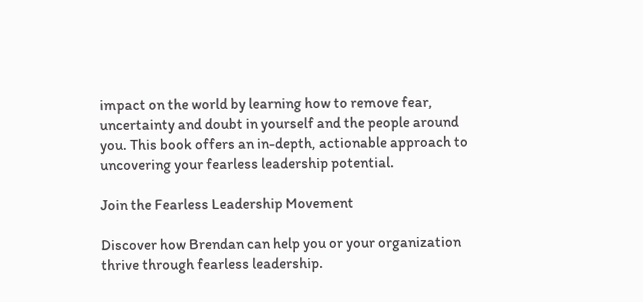impact on the world by learning how to remove fear, uncertainty and doubt in yourself and the people around you. This book offers an in-depth, actionable approach to uncovering your fearless leadership potential.

Join the Fearless Leadership Movement

Discover how Brendan can help you or your organization thrive through fearless leadership.